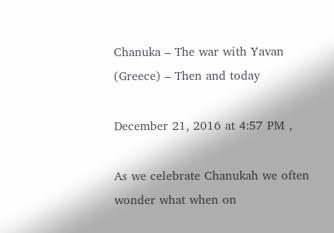Chanuka – The war with Yavan (Greece) – Then and today

December 21, 2016 at 4:57 PM ,

As we celebrate Chanukah we often wonder what when on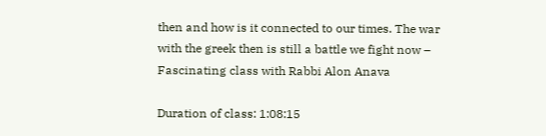then and how is it connected to our times. The war with the greek then is still a battle we fight now – Fascinating class with Rabbi Alon Anava

Duration of class: 1:08:15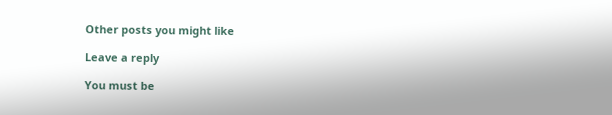Other posts you might like

Leave a reply

You must be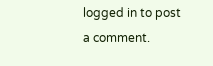logged in to post a comment.